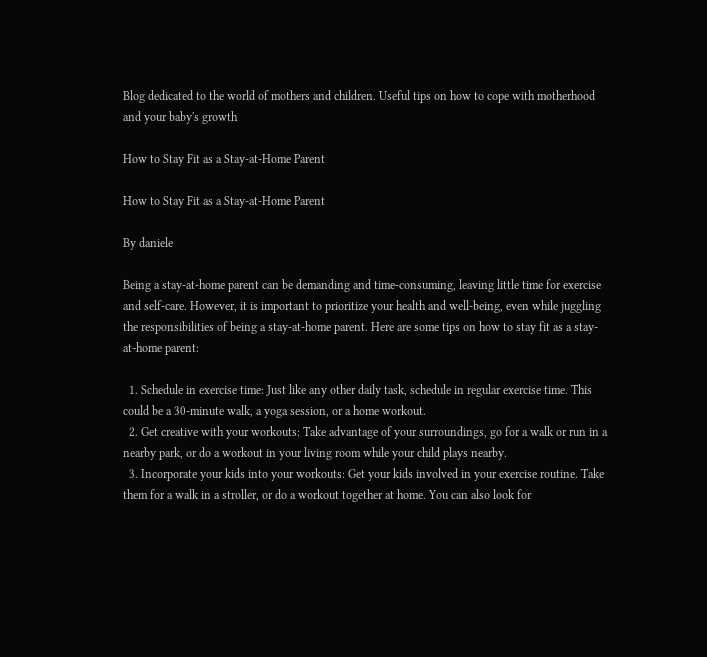Blog dedicated to the world of mothers and children. Useful tips on how to cope with motherhood and your baby's growth

How to Stay Fit as a Stay-at-Home Parent

How to Stay Fit as a Stay-at-Home Parent

By daniele

Being a stay-at-home parent can be demanding and time-consuming, leaving little time for exercise and self-care. However, it is important to prioritize your health and well-being, even while juggling the responsibilities of being a stay-at-home parent. Here are some tips on how to stay fit as a stay-at-home parent:

  1. Schedule in exercise time: Just like any other daily task, schedule in regular exercise time. This could be a 30-minute walk, a yoga session, or a home workout.
  2. Get creative with your workouts: Take advantage of your surroundings, go for a walk or run in a nearby park, or do a workout in your living room while your child plays nearby.
  3. Incorporate your kids into your workouts: Get your kids involved in your exercise routine. Take them for a walk in a stroller, or do a workout together at home. You can also look for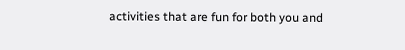activities that are fun for both you and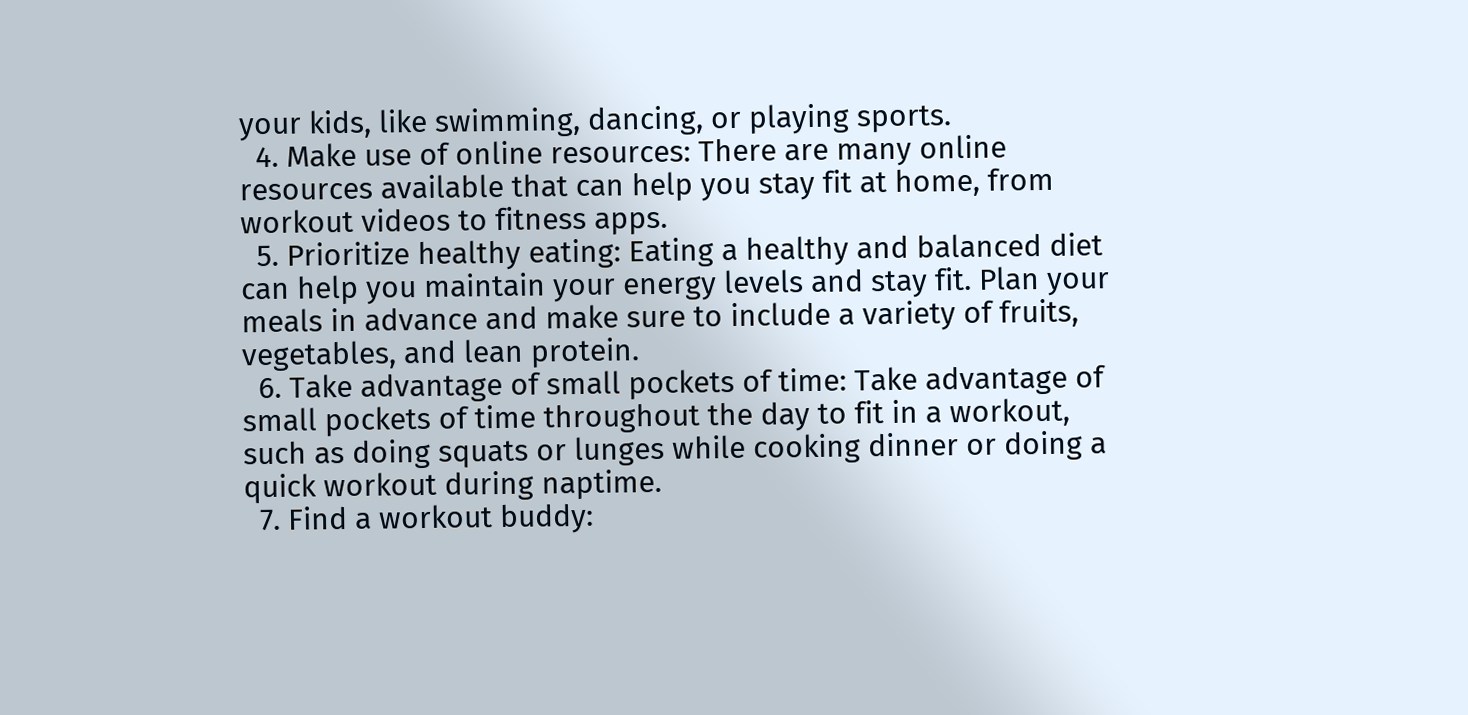your kids, like swimming, dancing, or playing sports.
  4. Make use of online resources: There are many online resources available that can help you stay fit at home, from workout videos to fitness apps.
  5. Prioritize healthy eating: Eating a healthy and balanced diet can help you maintain your energy levels and stay fit. Plan your meals in advance and make sure to include a variety of fruits, vegetables, and lean protein.
  6. Take advantage of small pockets of time: Take advantage of small pockets of time throughout the day to fit in a workout, such as doing squats or lunges while cooking dinner or doing a quick workout during naptime.
  7. Find a workout buddy: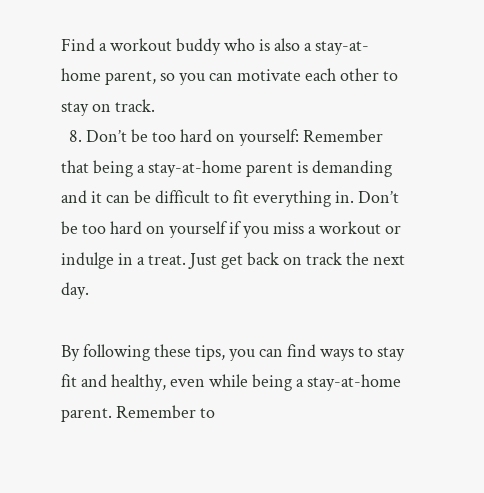Find a workout buddy who is also a stay-at-home parent, so you can motivate each other to stay on track.
  8. Don’t be too hard on yourself: Remember that being a stay-at-home parent is demanding and it can be difficult to fit everything in. Don’t be too hard on yourself if you miss a workout or indulge in a treat. Just get back on track the next day.

By following these tips, you can find ways to stay fit and healthy, even while being a stay-at-home parent. Remember to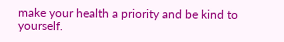make your health a priority and be kind to yourself.